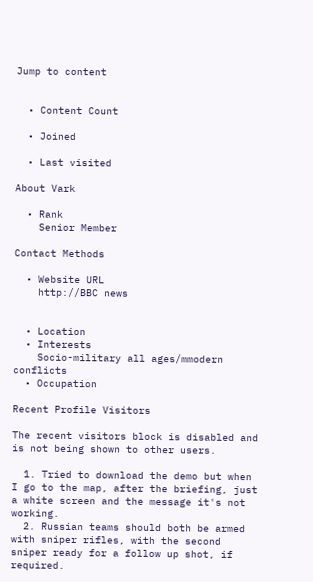Jump to content


  • Content Count

  • Joined

  • Last visited

About Vark

  • Rank
    Senior Member

Contact Methods

  • Website URL
    http://BBC news


  • Location
  • Interests
    Socio-military all ages/mmodern conflicts
  • Occupation

Recent Profile Visitors

The recent visitors block is disabled and is not being shown to other users.

  1. Tried to download the demo but when I go to the map, after the briefing, just a white screen and the message it's not working.
  2. Russian teams should both be armed with sniper rifles, with the second sniper ready for a follow up shot, if required.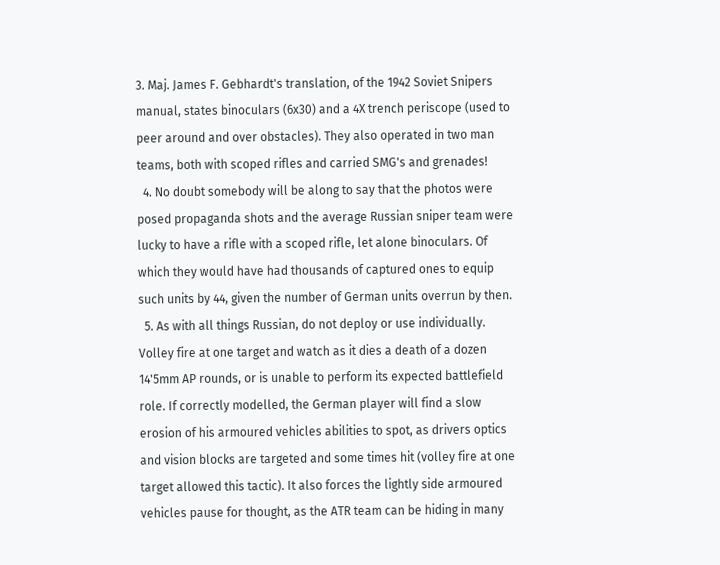3. Maj. James F. Gebhardt's translation, of the 1942 Soviet Snipers manual, states binoculars (6x30) and a 4X trench periscope (used to peer around and over obstacles). They also operated in two man teams, both with scoped rifles and carried SMG's and grenades!
  4. No doubt somebody will be along to say that the photos were posed propaganda shots and the average Russian sniper team were lucky to have a rifle with a scoped rifle, let alone binoculars. Of which they would have had thousands of captured ones to equip such units by 44, given the number of German units overrun by then.
  5. As with all things Russian, do not deploy or use individually. Volley fire at one target and watch as it dies a death of a dozen 14'5mm AP rounds, or is unable to perform its expected battlefield role. If correctly modelled, the German player will find a slow erosion of his armoured vehicles abilities to spot, as drivers optics and vision blocks are targeted and some times hit (volley fire at one target allowed this tactic). It also forces the lightly side armoured vehicles pause for thought, as the ATR team can be hiding in many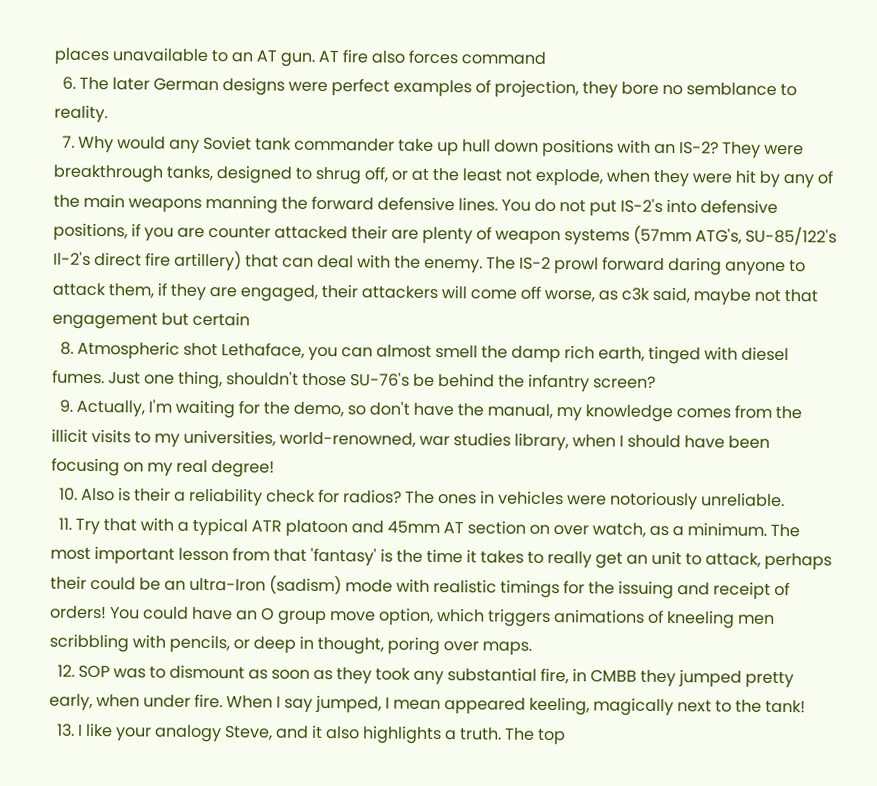places unavailable to an AT gun. AT fire also forces command
  6. The later German designs were perfect examples of projection, they bore no semblance to reality.
  7. Why would any Soviet tank commander take up hull down positions with an IS-2? They were breakthrough tanks, designed to shrug off, or at the least not explode, when they were hit by any of the main weapons manning the forward defensive lines. You do not put IS-2's into defensive positions, if you are counter attacked their are plenty of weapon systems (57mm ATG's, SU-85/122's Il-2's direct fire artillery) that can deal with the enemy. The IS-2 prowl forward daring anyone to attack them, if they are engaged, their attackers will come off worse, as c3k said, maybe not that engagement but certain
  8. Atmospheric shot Lethaface, you can almost smell the damp rich earth, tinged with diesel fumes. Just one thing, shouldn't those SU-76's be behind the infantry screen?
  9. Actually, I'm waiting for the demo, so don't have the manual, my knowledge comes from the illicit visits to my universities, world-renowned, war studies library, when I should have been focusing on my real degree!
  10. Also is their a reliability check for radios? The ones in vehicles were notoriously unreliable.
  11. Try that with a typical ATR platoon and 45mm AT section on over watch, as a minimum. The most important lesson from that 'fantasy' is the time it takes to really get an unit to attack, perhaps their could be an ultra-Iron (sadism) mode with realistic timings for the issuing and receipt of orders! You could have an O group move option, which triggers animations of kneeling men scribbling with pencils, or deep in thought, poring over maps.
  12. SOP was to dismount as soon as they took any substantial fire, in CMBB they jumped pretty early, when under fire. When I say jumped, I mean appeared keeling, magically next to the tank!
  13. I like your analogy Steve, and it also highlights a truth. The top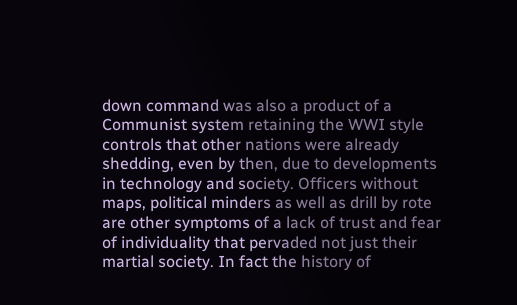down command was also a product of a Communist system retaining the WWI style controls that other nations were already shedding, even by then, due to developments in technology and society. Officers without maps, political minders as well as drill by rote are other symptoms of a lack of trust and fear of individuality that pervaded not just their martial society. In fact the history of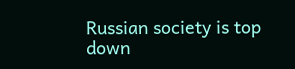Russian society is top down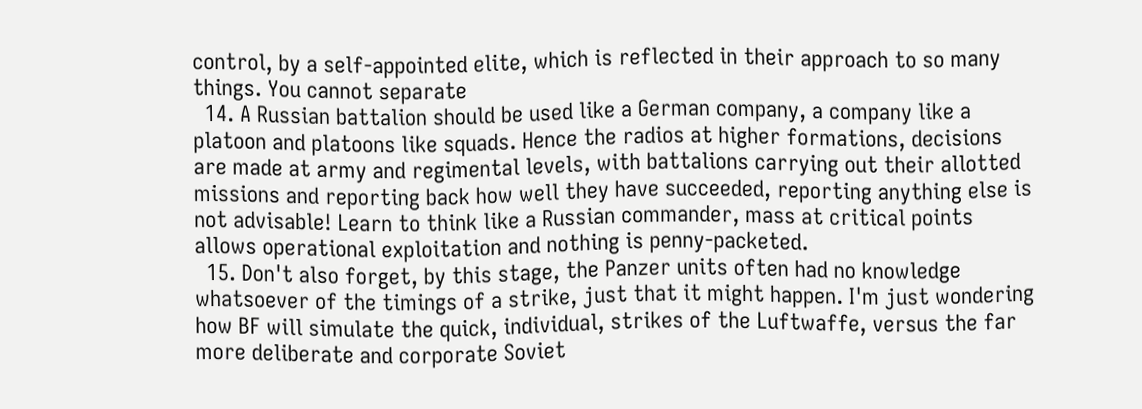control, by a self-appointed elite, which is reflected in their approach to so many things. You cannot separate
  14. A Russian battalion should be used like a German company, a company like a platoon and platoons like squads. Hence the radios at higher formations, decisions are made at army and regimental levels, with battalions carrying out their allotted missions and reporting back how well they have succeeded, reporting anything else is not advisable! Learn to think like a Russian commander, mass at critical points allows operational exploitation and nothing is penny-packeted.
  15. Don't also forget, by this stage, the Panzer units often had no knowledge whatsoever of the timings of a strike, just that it might happen. I'm just wondering how BF will simulate the quick, individual, strikes of the Luftwaffe, versus the far more deliberate and corporate Soviet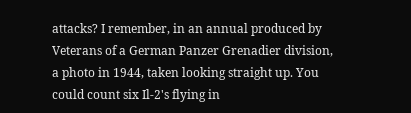attacks? I remember, in an annual produced by Veterans of a German Panzer Grenadier division, a photo in 1944, taken looking straight up. You could count six Il-2's flying in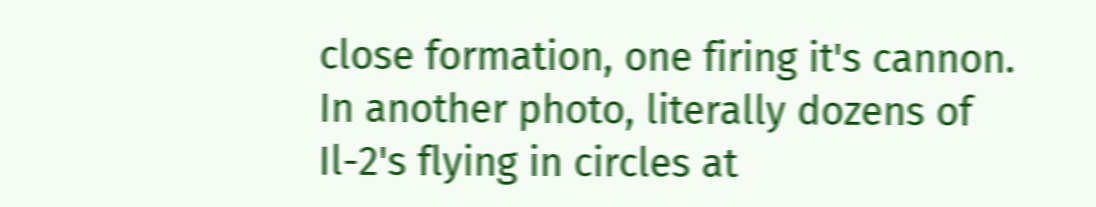close formation, one firing it's cannon. In another photo, literally dozens of Il-2's flying in circles at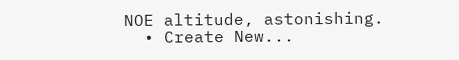NOE altitude, astonishing.
  • Create New...